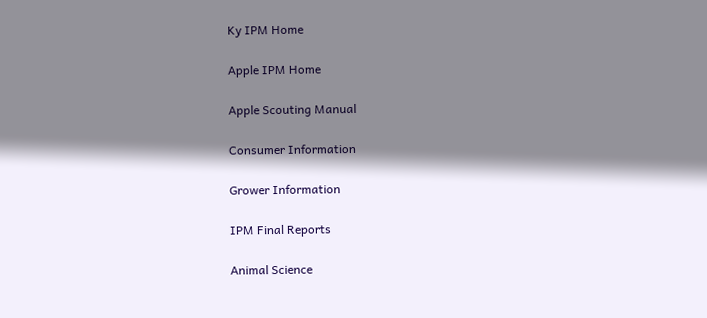Ky IPM Home

Apple IPM Home

Apple Scouting Manual

Consumer Information

Grower Information

IPM Final Reports

Animal Science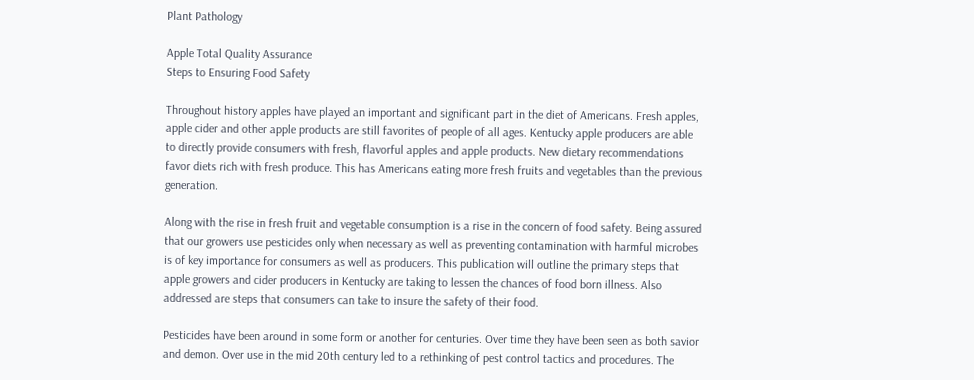Plant Pathology

Apple Total Quality Assurance
Steps to Ensuring Food Safety

Throughout history apples have played an important and significant part in the diet of Americans. Fresh apples, apple cider and other apple products are still favorites of people of all ages. Kentucky apple producers are able to directly provide consumers with fresh, flavorful apples and apple products. New dietary recommendations favor diets rich with fresh produce. This has Americans eating more fresh fruits and vegetables than the previous generation.

Along with the rise in fresh fruit and vegetable consumption is a rise in the concern of food safety. Being assured that our growers use pesticides only when necessary as well as preventing contamination with harmful microbes is of key importance for consumers as well as producers. This publication will outline the primary steps that apple growers and cider producers in Kentucky are taking to lessen the chances of food born illness. Also addressed are steps that consumers can take to insure the safety of their food.

Pesticides have been around in some form or another for centuries. Over time they have been seen as both savior and demon. Over use in the mid 20th century led to a rethinking of pest control tactics and procedures. The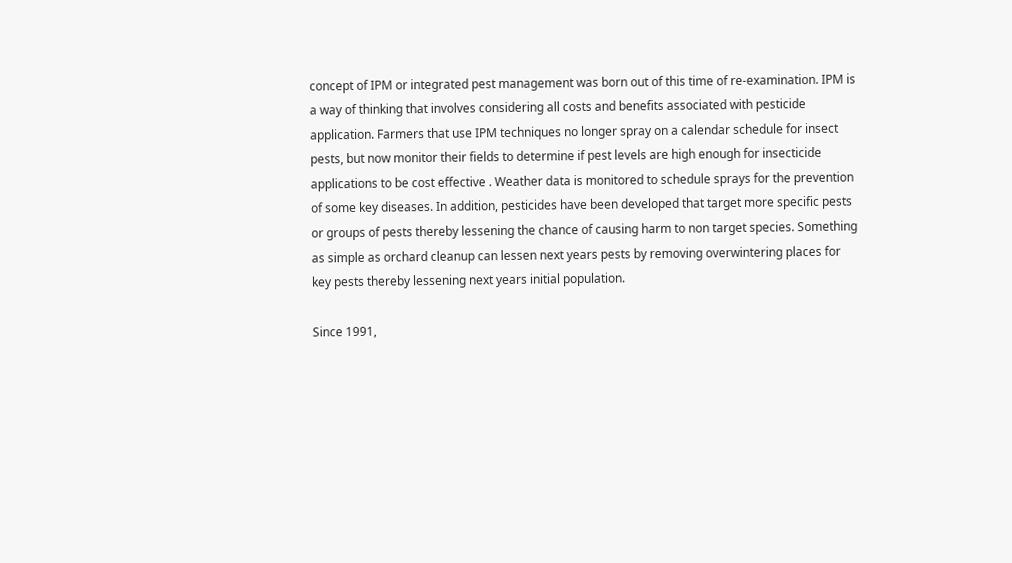concept of IPM or integrated pest management was born out of this time of re-examination. IPM is a way of thinking that involves considering all costs and benefits associated with pesticide application. Farmers that use IPM techniques no longer spray on a calendar schedule for insect pests, but now monitor their fields to determine if pest levels are high enough for insecticide applications to be cost effective . Weather data is monitored to schedule sprays for the prevention of some key diseases. In addition, pesticides have been developed that target more specific pests or groups of pests thereby lessening the chance of causing harm to non target species. Something as simple as orchard cleanup can lessen next years pests by removing overwintering places for key pests thereby lessening next years initial population.

Since 1991,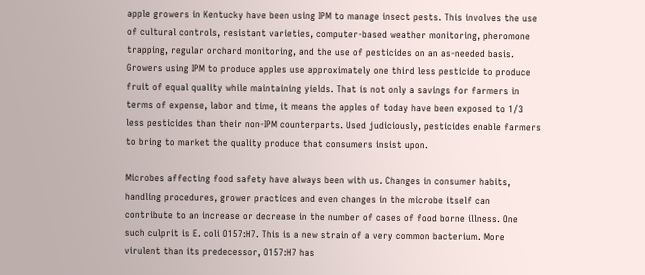apple growers in Kentucky have been using IPM to manage insect pests. This involves the use of cultural controls, resistant varieties, computer-based weather monitoring, pheromone trapping, regular orchard monitoring, and the use of pesticides on an as-needed basis. Growers using IPM to produce apples use approximately one third less pesticide to produce fruit of equal quality while maintaining yields. That is not only a savings for farmers in terms of expense, labor and time, it means the apples of today have been exposed to 1/3 less pesticides than their non-IPM counterparts. Used judiciously, pesticides enable farmers to bring to market the quality produce that consumers insist upon.

Microbes affecting food safety have always been with us. Changes in consumer habits, handling procedures, grower practices and even changes in the microbe itself can contribute to an increase or decrease in the number of cases of food borne illness. One such culprit is E. coli O157:H7. This is a new strain of a very common bacterium. More virulent than its predecessor, O157:H7 has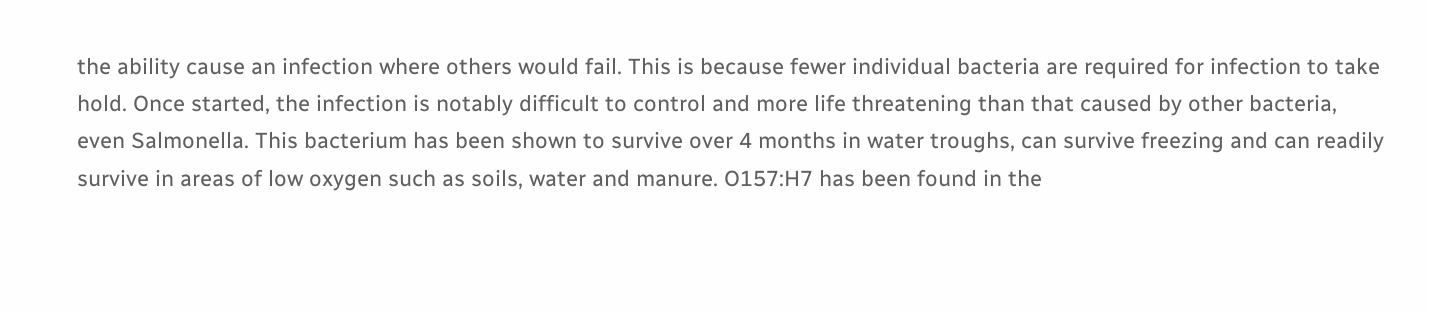the ability cause an infection where others would fail. This is because fewer individual bacteria are required for infection to take hold. Once started, the infection is notably difficult to control and more life threatening than that caused by other bacteria, even Salmonella. This bacterium has been shown to survive over 4 months in water troughs, can survive freezing and can readily survive in areas of low oxygen such as soils, water and manure. O157:H7 has been found in the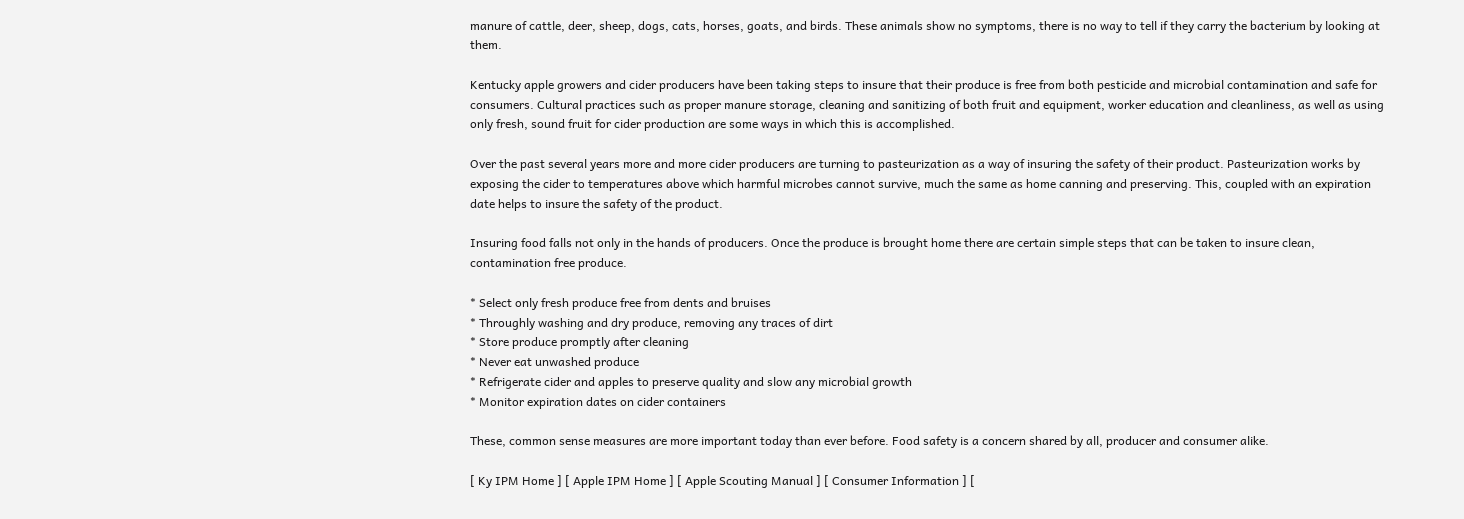manure of cattle, deer, sheep, dogs, cats, horses, goats, and birds. These animals show no symptoms, there is no way to tell if they carry the bacterium by looking at them.

Kentucky apple growers and cider producers have been taking steps to insure that their produce is free from both pesticide and microbial contamination and safe for consumers. Cultural practices such as proper manure storage, cleaning and sanitizing of both fruit and equipment, worker education and cleanliness, as well as using only fresh, sound fruit for cider production are some ways in which this is accomplished.

Over the past several years more and more cider producers are turning to pasteurization as a way of insuring the safety of their product. Pasteurization works by exposing the cider to temperatures above which harmful microbes cannot survive, much the same as home canning and preserving. This, coupled with an expiration date helps to insure the safety of the product.

Insuring food falls not only in the hands of producers. Once the produce is brought home there are certain simple steps that can be taken to insure clean, contamination free produce.

* Select only fresh produce free from dents and bruises
* Throughly washing and dry produce, removing any traces of dirt
* Store produce promptly after cleaning
* Never eat unwashed produce
* Refrigerate cider and apples to preserve quality and slow any microbial growth
* Monitor expiration dates on cider containers

These, common sense measures are more important today than ever before. Food safety is a concern shared by all, producer and consumer alike.

[ Ky IPM Home ] [ Apple IPM Home ] [ Apple Scouting Manual ] [ Consumer Information ] [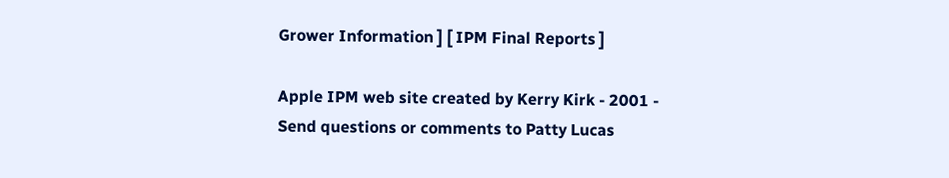Grower Information ] [ IPM Final Reports ]

Apple IPM web site created by Kerry Kirk - 2001 - Send questions or comments to Patty Lucas